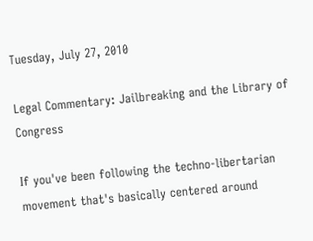Tuesday, July 27, 2010

Legal Commentary: Jailbreaking and the Library of Congress

If you've been following the techno-libertarian movement that's basically centered around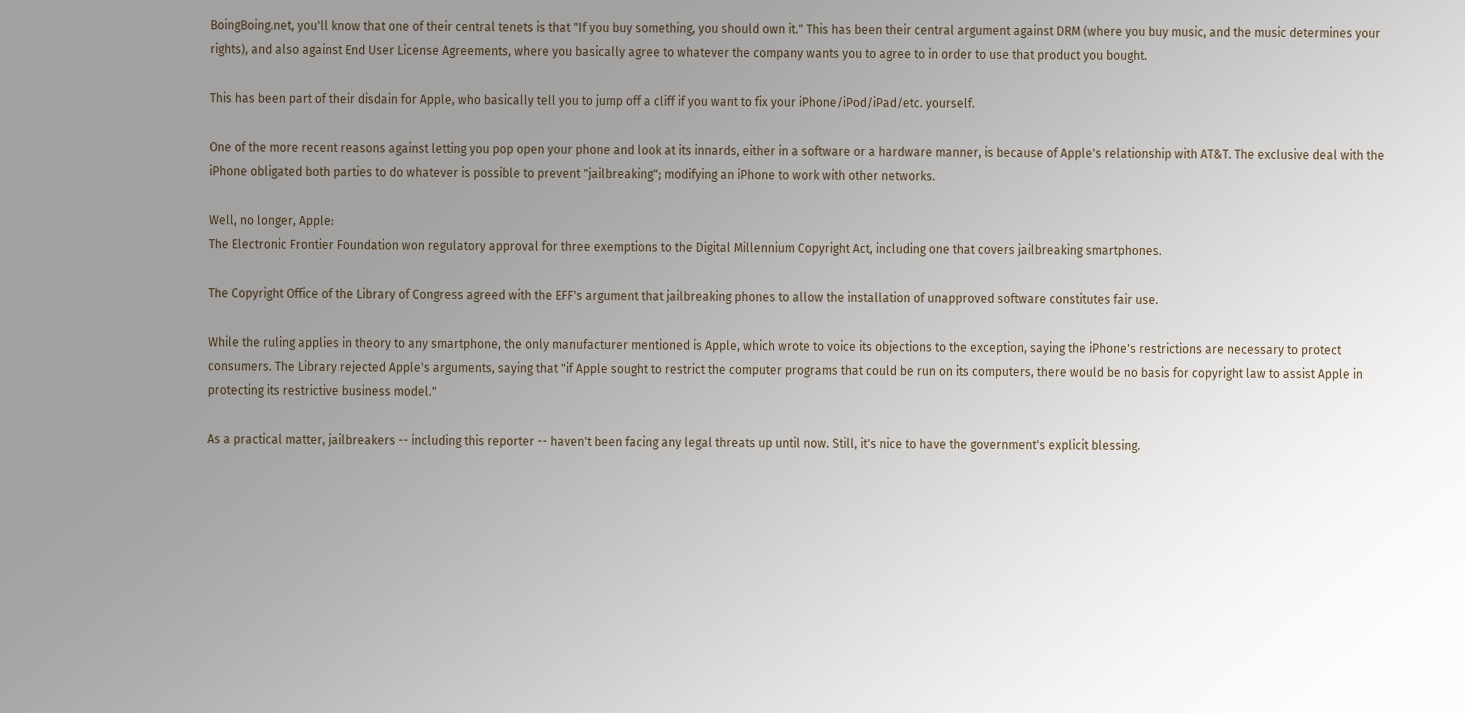BoingBoing.net, you'll know that one of their central tenets is that "If you buy something, you should own it." This has been their central argument against DRM (where you buy music, and the music determines your rights), and also against End User License Agreements, where you basically agree to whatever the company wants you to agree to in order to use that product you bought.

This has been part of their disdain for Apple, who basically tell you to jump off a cliff if you want to fix your iPhone/iPod/iPad/etc. yourself.

One of the more recent reasons against letting you pop open your phone and look at its innards, either in a software or a hardware manner, is because of Apple's relationship with AT&T. The exclusive deal with the iPhone obligated both parties to do whatever is possible to prevent "jailbreaking"; modifying an iPhone to work with other networks.

Well, no longer, Apple:
The Electronic Frontier Foundation won regulatory approval for three exemptions to the Digital Millennium Copyright Act, including one that covers jailbreaking smartphones.

The Copyright Office of the Library of Congress agreed with the EFF's argument that jailbreaking phones to allow the installation of unapproved software constitutes fair use.

While the ruling applies in theory to any smartphone, the only manufacturer mentioned is Apple, which wrote to voice its objections to the exception, saying the iPhone's restrictions are necessary to protect consumers. The Library rejected Apple's arguments, saying that "if Apple sought to restrict the computer programs that could be run on its computers, there would be no basis for copyright law to assist Apple in protecting its restrictive business model."

As a practical matter, jailbreakers -- including this reporter -- haven't been facing any legal threats up until now. Still, it's nice to have the government's explicit blessing.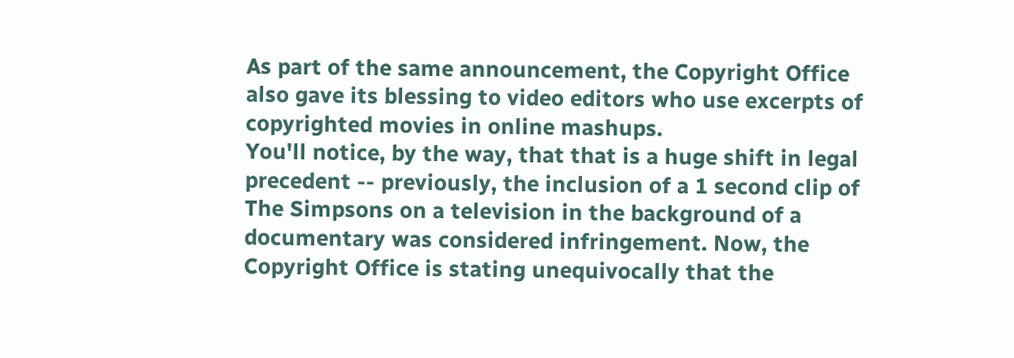As part of the same announcement, the Copyright Office also gave its blessing to video editors who use excerpts of copyrighted movies in online mashups.
You'll notice, by the way, that that is a huge shift in legal precedent -- previously, the inclusion of a 1 second clip of The Simpsons on a television in the background of a documentary was considered infringement. Now, the Copyright Office is stating unequivocally that the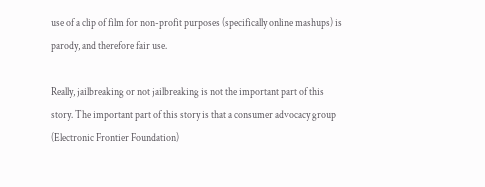use of a clip of film for non-profit purposes (specifically online mashups) is parody, and therefore fair use.

Really, jailbreaking or not jailbreaking is not the important part of this story. The important part of this story is that a consumer advocacy group (Electronic Frontier Foundation)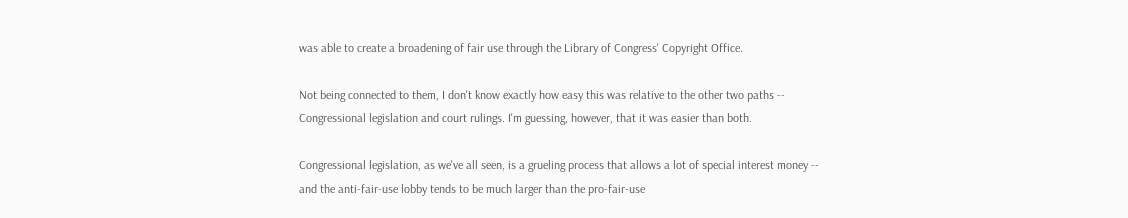was able to create a broadening of fair use through the Library of Congress' Copyright Office.

Not being connected to them, I don't know exactly how easy this was relative to the other two paths -- Congressional legislation and court rulings. I'm guessing, however, that it was easier than both.

Congressional legislation, as we've all seen, is a grueling process that allows a lot of special interest money -- and the anti-fair-use lobby tends to be much larger than the pro-fair-use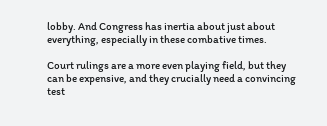lobby. And Congress has inertia about just about everything, especially in these combative times.

Court rulings are a more even playing field, but they can be expensive, and they crucially need a convincing test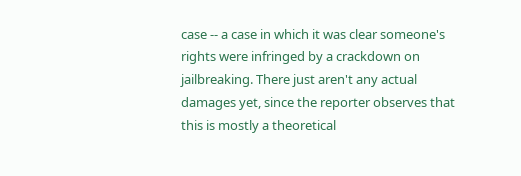case -- a case in which it was clear someone's rights were infringed by a crackdown on jailbreaking. There just aren't any actual damages yet, since the reporter observes that this is mostly a theoretical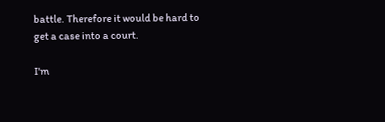battle. Therefore it would be hard to get a case into a court.

I'm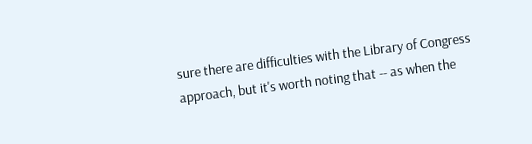sure there are difficulties with the Library of Congress approach, but it's worth noting that -- as when the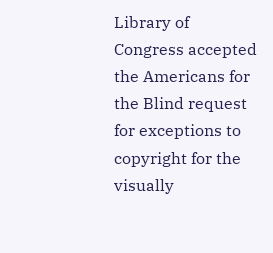Library of Congress accepted the Americans for the Blind request for exceptions to copyright for the visually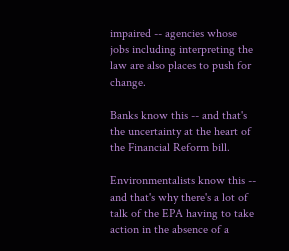impaired -- agencies whose jobs including interpreting the law are also places to push for change.

Banks know this -- and that's the uncertainty at the heart of the Financial Reform bill.

Environmentalists know this -- and that's why there's a lot of talk of the EPA having to take action in the absence of a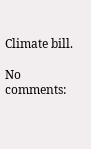Climate bill.

No comments: